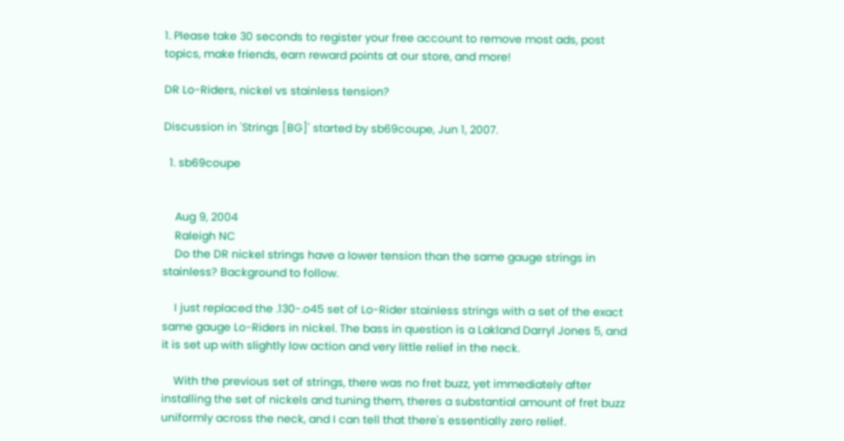1. Please take 30 seconds to register your free account to remove most ads, post topics, make friends, earn reward points at our store, and more!

DR Lo-Riders, nickel vs stainless tension?

Discussion in 'Strings [BG]' started by sb69coupe, Jun 1, 2007.

  1. sb69coupe


    Aug 9, 2004
    Raleigh NC
    Do the DR nickel strings have a lower tension than the same gauge strings in stainless? Background to follow.

    I just replaced the .130-.o45 set of Lo-Rider stainless strings with a set of the exact same gauge Lo-Riders in nickel. The bass in question is a Lakland Darryl Jones 5, and it is set up with slightly low action and very little relief in the neck.

    With the previous set of strings, there was no fret buzz, yet immediately after installing the set of nickels and tuning them, theres a substantial amount of fret buzz uniformly across the neck, and I can tell that there's essentially zero relief.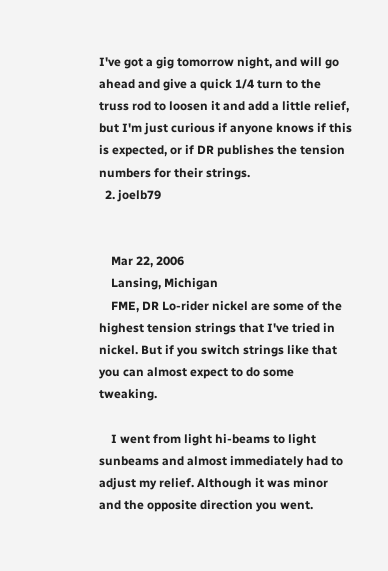I've got a gig tomorrow night, and will go ahead and give a quick 1/4 turn to the truss rod to loosen it and add a little relief, but I'm just curious if anyone knows if this is expected, or if DR publishes the tension numbers for their strings.
  2. joelb79


    Mar 22, 2006
    Lansing, Michigan
    FME, DR Lo-rider nickel are some of the highest tension strings that I've tried in nickel. But if you switch strings like that you can almost expect to do some tweaking.

    I went from light hi-beams to light sunbeams and almost immediately had to adjust my relief. Although it was minor and the opposite direction you went.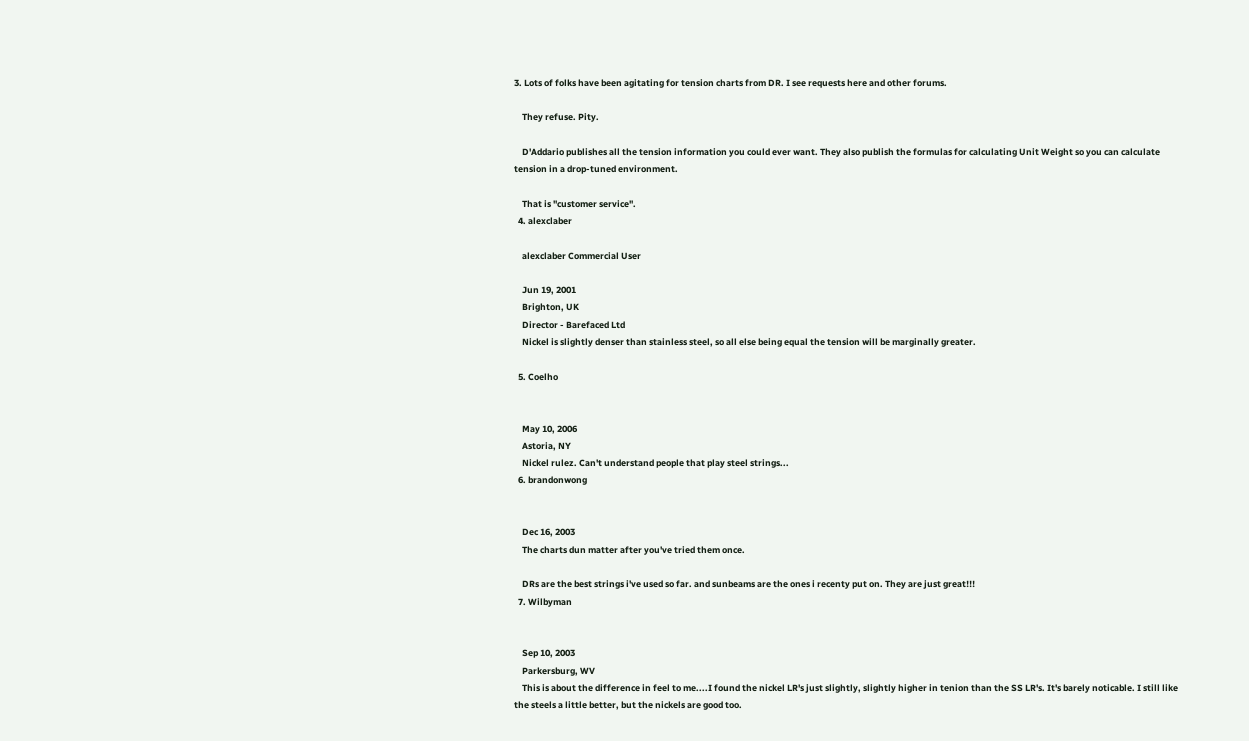3. Lots of folks have been agitating for tension charts from DR. I see requests here and other forums.

    They refuse. Pity.

    D'Addario publishes all the tension information you could ever want. They also publish the formulas for calculating Unit Weight so you can calculate tension in a drop-tuned environment.

    That is "customer service".
  4. alexclaber

    alexclaber Commercial User

    Jun 19, 2001
    Brighton, UK
    Director - Barefaced Ltd
    Nickel is slightly denser than stainless steel, so all else being equal the tension will be marginally greater.

  5. Coelho


    May 10, 2006
    Astoria, NY
    Nickel rulez. Can't understand people that play steel strings...
  6. brandonwong


    Dec 16, 2003
    The charts dun matter after you've tried them once.

    DRs are the best strings i've used so far. and sunbeams are the ones i recenty put on. They are just great!!!
  7. Wilbyman


    Sep 10, 2003
    Parkersburg, WV
    This is about the difference in feel to me....I found the nickel LR's just slightly, slightly higher in tenion than the SS LR's. It's barely noticable. I still like the steels a little better, but the nickels are good too.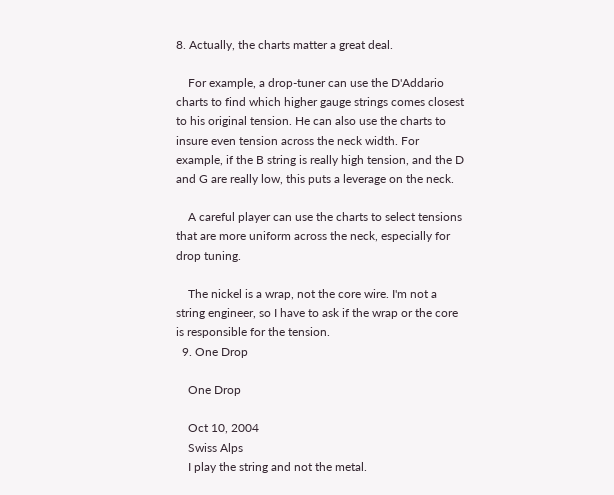8. Actually, the charts matter a great deal.

    For example, a drop-tuner can use the D'Addario charts to find which higher gauge strings comes closest to his original tension. He can also use the charts to insure even tension across the neck width. For example, if the B string is really high tension, and the D and G are really low, this puts a leverage on the neck.

    A careful player can use the charts to select tensions that are more uniform across the neck, especially for drop tuning.

    The nickel is a wrap, not the core wire. I'm not a string engineer, so I have to ask if the wrap or the core is responsible for the tension.
  9. One Drop

    One Drop

    Oct 10, 2004
    Swiss Alps
    I play the string and not the metal.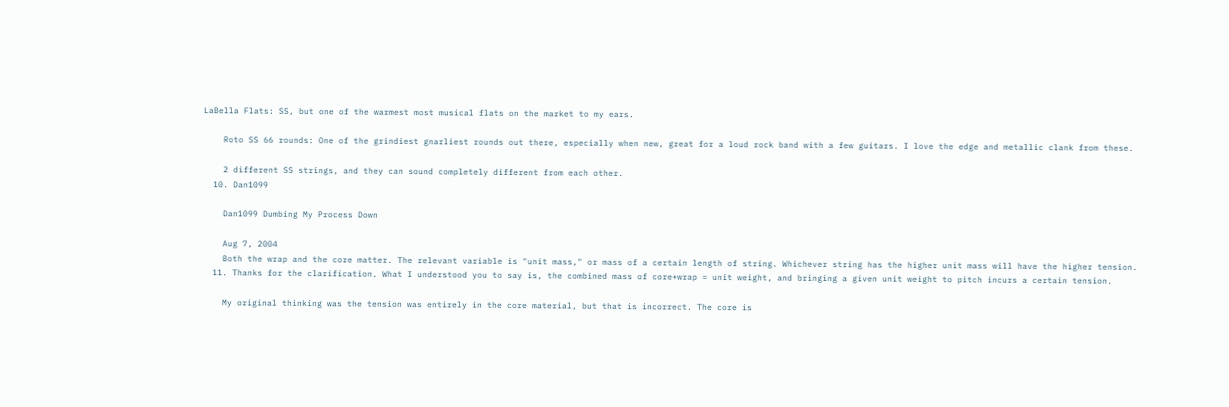LaBella Flats: SS, but one of the warmest most musical flats on the market to my ears.

    Roto SS 66 rounds: One of the grindiest gnarliest rounds out there, especially when new, great for a loud rock band with a few guitars. I love the edge and metallic clank from these.

    2 different SS strings, and they can sound completely different from each other.
  10. Dan1099

    Dan1099 Dumbing My Process Down

    Aug 7, 2004
    Both the wrap and the core matter. The relevant variable is "unit mass," or mass of a certain length of string. Whichever string has the higher unit mass will have the higher tension.
  11. Thanks for the clarification. What I understood you to say is, the combined mass of core+wrap = unit weight, and bringing a given unit weight to pitch incurs a certain tension.

    My original thinking was the tension was entirely in the core material, but that is incorrect. The core is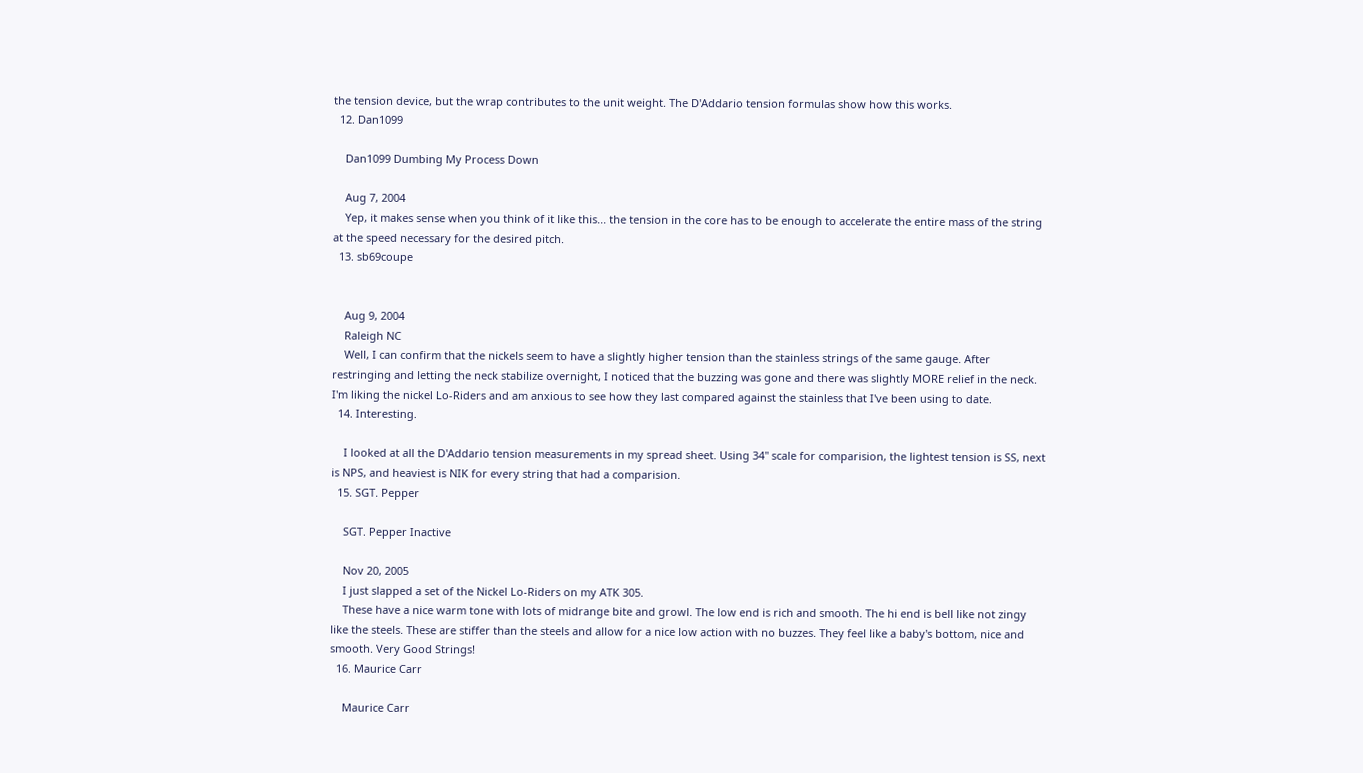the tension device, but the wrap contributes to the unit weight. The D'Addario tension formulas show how this works.
  12. Dan1099

    Dan1099 Dumbing My Process Down

    Aug 7, 2004
    Yep, it makes sense when you think of it like this... the tension in the core has to be enough to accelerate the entire mass of the string at the speed necessary for the desired pitch.
  13. sb69coupe


    Aug 9, 2004
    Raleigh NC
    Well, I can confirm that the nickels seem to have a slightly higher tension than the stainless strings of the same gauge. After restringing and letting the neck stabilize overnight, I noticed that the buzzing was gone and there was slightly MORE relief in the neck. I'm liking the nickel Lo-Riders and am anxious to see how they last compared against the stainless that I've been using to date.
  14. Interesting.

    I looked at all the D'Addario tension measurements in my spread sheet. Using 34" scale for comparision, the lightest tension is SS, next is NPS, and heaviest is NIK for every string that had a comparision.
  15. SGT. Pepper

    SGT. Pepper Inactive

    Nov 20, 2005
    I just slapped a set of the Nickel Lo-Riders on my ATK 305.
    These have a nice warm tone with lots of midrange bite and growl. The low end is rich and smooth. The hi end is bell like not zingy like the steels. These are stiffer than the steels and allow for a nice low action with no buzzes. They feel like a baby's bottom, nice and smooth. Very Good Strings!
  16. Maurice Carr

    Maurice Carr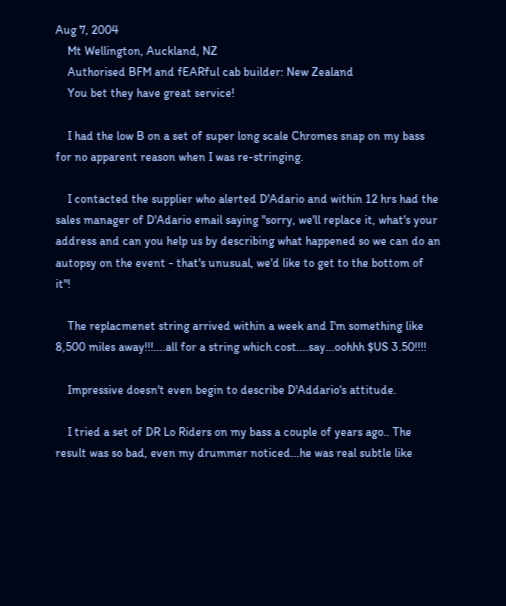Aug 7, 2004
    Mt Wellington, Auckland, NZ
    Authorised BFM and fEARful cab builder: New Zealand
    You bet they have great service!

    I had the low B on a set of super long scale Chromes snap on my bass for no apparent reason when I was re-stringing.

    I contacted the supplier who alerted D'Adario and within 12 hrs had the sales manager of D'Adario email saying "sorry, we'll replace it, what's your address and can you help us by describing what happened so we can do an autopsy on the event - that's unusual, we'd like to get to the bottom of it"!

    The replacmenet string arrived within a week and I'm something like 8,500 miles away!!!....all for a string which cost....say...oohhh $US 3.50!!!!

    Impressive doesn't even begin to describe D'Addario's attitude.

    I tried a set of DR Lo Riders on my bass a couple of years ago.. The result was so bad, even my drummer noticed...he was real subtle like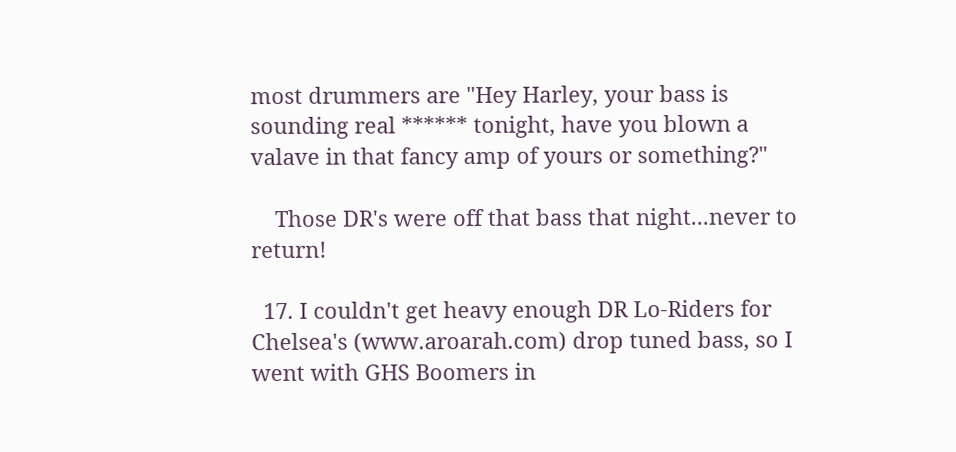most drummers are "Hey Harley, your bass is sounding real ****** tonight, have you blown a valave in that fancy amp of yours or something?"

    Those DR's were off that bass that night...never to return!

  17. I couldn't get heavy enough DR Lo-Riders for Chelsea's (www.aroarah.com) drop tuned bass, so I went with GHS Boomers in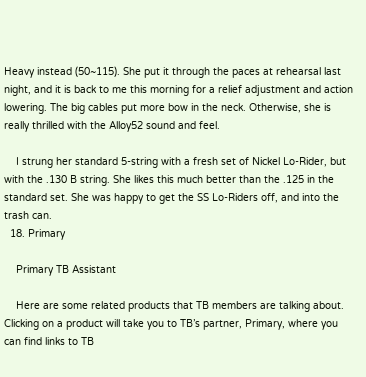Heavy instead (50~115). She put it through the paces at rehearsal last night, and it is back to me this morning for a relief adjustment and action lowering. The big cables put more bow in the neck. Otherwise, she is really thrilled with the Alloy52 sound and feel.

    I strung her standard 5-string with a fresh set of Nickel Lo-Rider, but with the .130 B string. She likes this much better than the .125 in the standard set. She was happy to get the SS Lo-Riders off, and into the trash can.
  18. Primary

    Primary TB Assistant

    Here are some related products that TB members are talking about. Clicking on a product will take you to TB’s partner, Primary, where you can find links to TB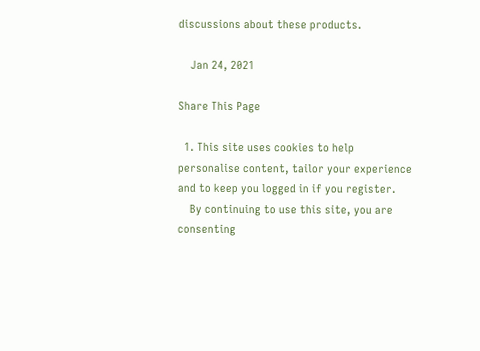discussions about these products.

    Jan 24, 2021

Share This Page

  1. This site uses cookies to help personalise content, tailor your experience and to keep you logged in if you register.
    By continuing to use this site, you are consenting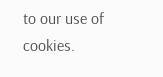to our use of cookies.